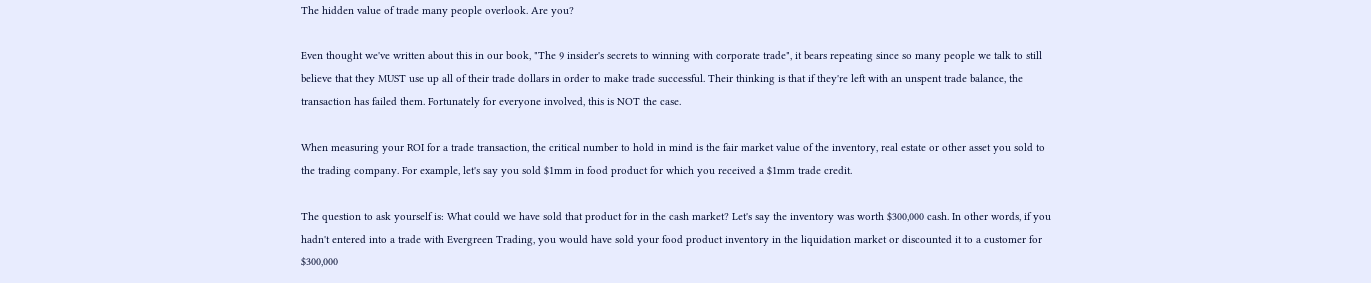The hidden value of trade many people overlook. Are you?

Even thought we've written about this in our book, "The 9 insider's secrets to winning with corporate trade", it bears repeating since so many people we talk to still believe that they MUST use up all of their trade dollars in order to make trade successful. Their thinking is that if they're left with an unspent trade balance, the transaction has failed them. Fortunately for everyone involved, this is NOT the case.

When measuring your ROI for a trade transaction, the critical number to hold in mind is the fair market value of the inventory, real estate or other asset you sold to the trading company. For example, let's say you sold $1mm in food product for which you received a $1mm trade credit.

The question to ask yourself is: What could we have sold that product for in the cash market? Let's say the inventory was worth $300,000 cash. In other words, if you hadn't entered into a trade with Evergreen Trading, you would have sold your food product inventory in the liquidation market or discounted it to a customer for $300,000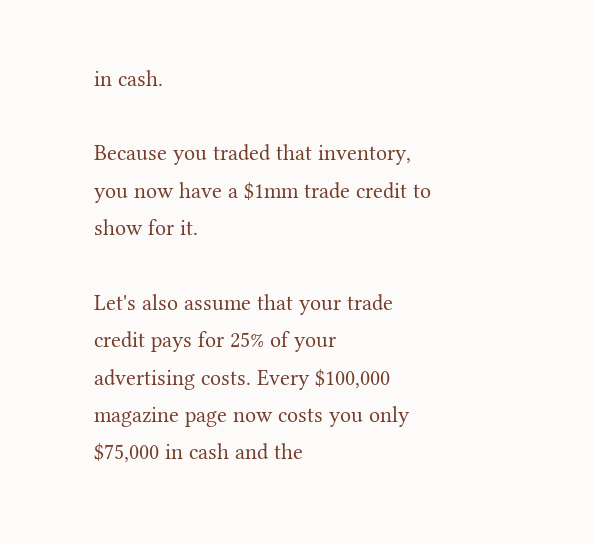in cash.

Because you traded that inventory, you now have a $1mm trade credit to show for it.

Let's also assume that your trade credit pays for 25% of your advertising costs. Every $100,000 magazine page now costs you only $75,000 in cash and the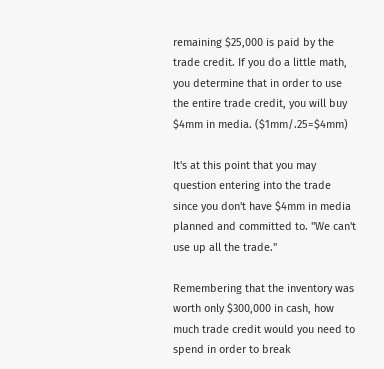remaining $25,000 is paid by the trade credit. If you do a little math, you determine that in order to use the entire trade credit, you will buy $4mm in media. ($1mm/.25=$4mm)

It's at this point that you may question entering into the trade since you don't have $4mm in media planned and committed to. "We can't use up all the trade."

Remembering that the inventory was worth only $300,000 in cash, how much trade credit would you need to spend in order to break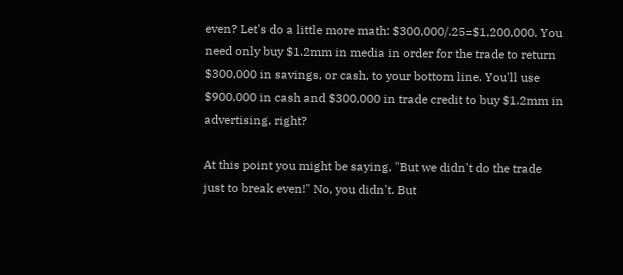even? Let's do a little more math: $300,000/.25=$1,200,000. You need only buy $1.2mm in media in order for the trade to return $300,000 in savings, or cash, to your bottom line. You'll use $900,000 in cash and $300,000 in trade credit to buy $1.2mm in advertising, right?

At this point you might be saying, "But we didn't do the trade just to break even!" No, you didn't. But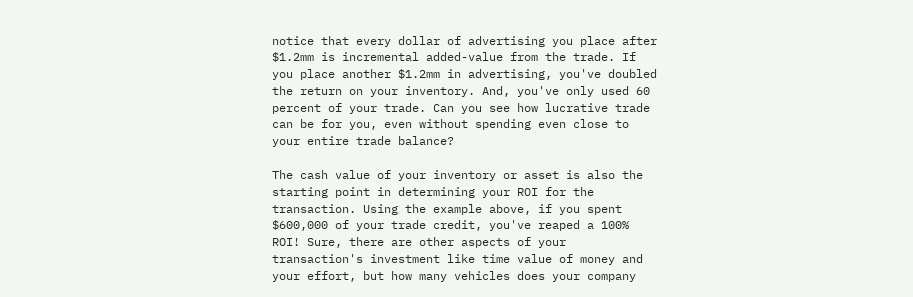notice that every dollar of advertising you place after $1.2mm is incremental added-value from the trade. If you place another $1.2mm in advertising, you've doubled the return on your inventory. And, you've only used 60 percent of your trade. Can you see how lucrative trade can be for you, even without spending even close to your entire trade balance?

The cash value of your inventory or asset is also the starting point in determining your ROI for the transaction. Using the example above, if you spent $600,000 of your trade credit, you've reaped a 100% ROI! Sure, there are other aspects of your transaction's investment like time value of money and your effort, but how many vehicles does your company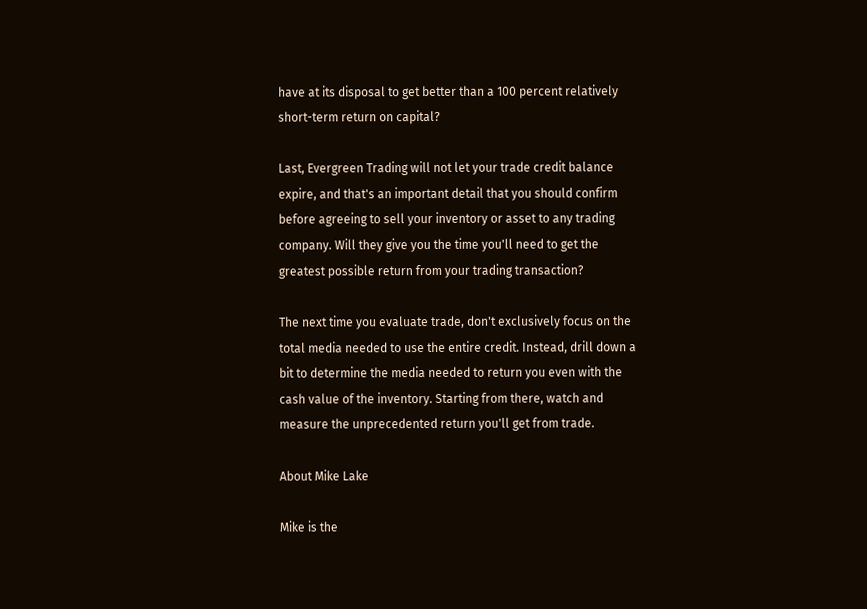have at its disposal to get better than a 100 percent relatively short-term return on capital?

Last, Evergreen Trading will not let your trade credit balance expire, and that's an important detail that you should confirm before agreeing to sell your inventory or asset to any trading company. Will they give you the time you'll need to get the greatest possible return from your trading transaction?

The next time you evaluate trade, don't exclusively focus on the total media needed to use the entire credit. Instead, drill down a bit to determine the media needed to return you even with the cash value of the inventory. Starting from there, watch and measure the unprecedented return you'll get from trade.

About Mike Lake

Mike is the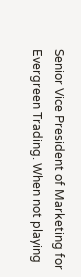Senior Vice President of Marketing for Evergreen Trading. When not playing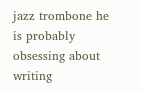jazz trombone he is probably obsessing about writing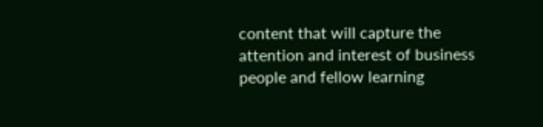content that will capture the attention and interest of business people and fellow learning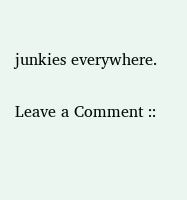junkies everywhere.

Leave a Comment ::